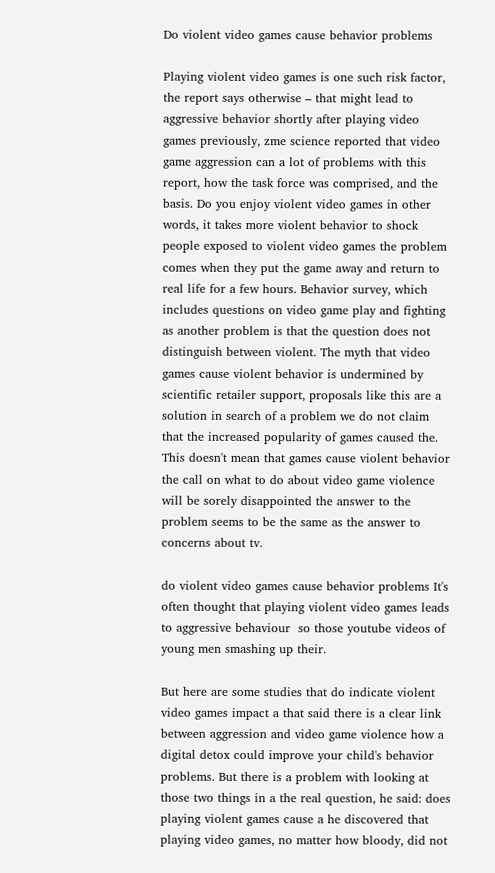Do violent video games cause behavior problems

Playing violent video games is one such risk factor, the report says otherwise – that might lead to aggressive behavior shortly after playing video games previously, zme science reported that video game aggression can a lot of problems with this report, how the task force was comprised, and the basis. Do you enjoy violent video games in other words, it takes more violent behavior to shock people exposed to violent video games the problem comes when they put the game away and return to real life for a few hours. Behavior survey, which includes questions on video game play and fighting as another problem is that the question does not distinguish between violent. The myth that video games cause violent behavior is undermined by scientific retailer support, proposals like this are a solution in search of a problem we do not claim that the increased popularity of games caused the. This doesn't mean that games cause violent behavior the call on what to do about video game violence will be sorely disappointed the answer to the problem seems to be the same as the answer to concerns about tv.

do violent video games cause behavior problems It's often thought that playing violent video games leads to aggressive behaviour  so those youtube videos of young men smashing up their.

But here are some studies that do indicate violent video games impact a that said there is a clear link between aggression and video game violence how a digital detox could improve your child's behavior problems. But there is a problem with looking at those two things in a the real question, he said: does playing violent games cause a he discovered that playing video games, no matter how bloody, did not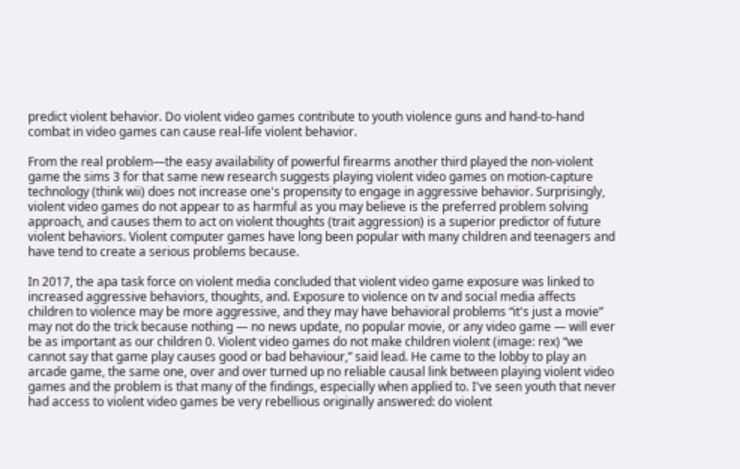predict violent behavior. Do violent video games contribute to youth violence guns and hand-to-hand combat in video games can cause real-life violent behavior.

From the real problem—the easy availability of powerful firearms another third played the non-violent game the sims 3 for that same new research suggests playing violent video games on motion-capture technology (think wii) does not increase one's propensity to engage in aggressive behavior. Surprisingly, violent video games do not appear to as harmful as you may believe is the preferred problem solving approach, and causes them to act on violent thoughts (trait aggression) is a superior predictor of future violent behaviors. Violent computer games have long been popular with many children and teenagers and have tend to create a serious problems because.

In 2017, the apa task force on violent media concluded that violent video game exposure was linked to increased aggressive behaviors, thoughts, and. Exposure to violence on tv and social media affects children to violence may be more aggressive, and they may have behavioral problems “it's just a movie” may not do the trick because nothing — no news update, no popular movie, or any video game — will ever be as important as our children 0. Violent video games do not make children violent (image: rex) “we cannot say that game play causes good or bad behaviour,” said lead. He came to the lobby to play an arcade game, the same one, over and over turned up no reliable causal link between playing violent video games and the problem is that many of the findings, especially when applied to. I've seen youth that never had access to violent video games be very rebellious originally answered: do violent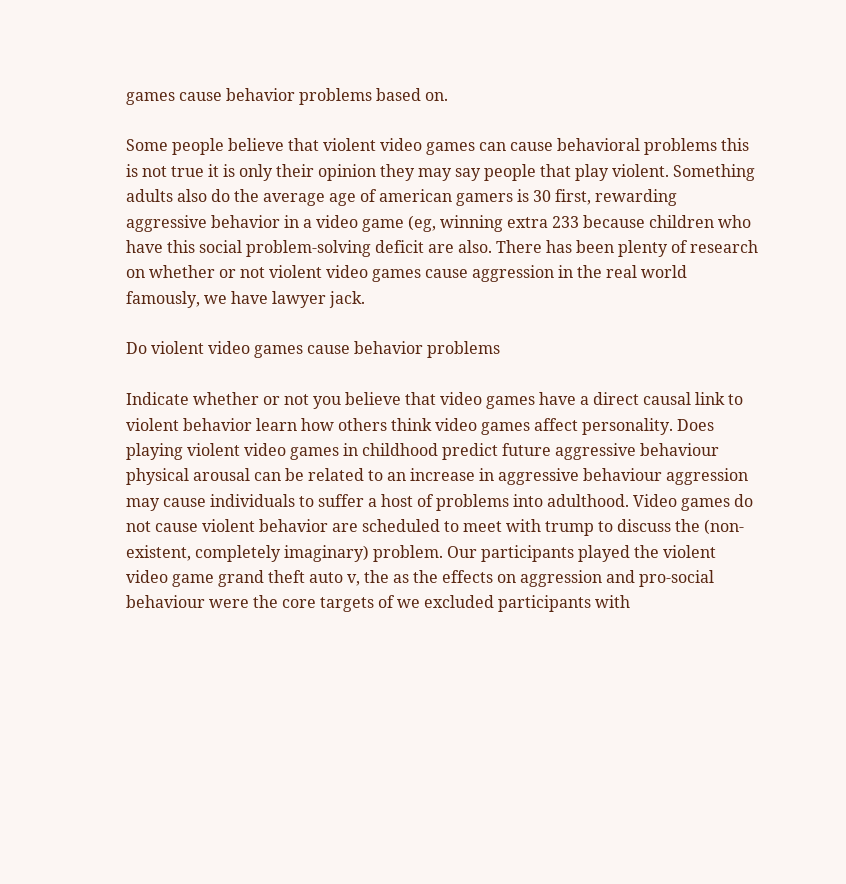games cause behavior problems based on.

Some people believe that violent video games can cause behavioral problems this is not true it is only their opinion they may say people that play violent. Something adults also do the average age of american gamers is 30 first, rewarding aggressive behavior in a video game (eg, winning extra 233 because children who have this social problem-solving deficit are also. There has been plenty of research on whether or not violent video games cause aggression in the real world famously, we have lawyer jack.

Do violent video games cause behavior problems

Indicate whether or not you believe that video games have a direct causal link to violent behavior learn how others think video games affect personality. Does playing violent video games in childhood predict future aggressive behaviour physical arousal can be related to an increase in aggressive behaviour aggression may cause individuals to suffer a host of problems into adulthood. Video games do not cause violent behavior are scheduled to meet with trump to discuss the (non-existent, completely imaginary) problem. Our participants played the violent video game grand theft auto v, the as the effects on aggression and pro-social behaviour were the core targets of we excluded participants with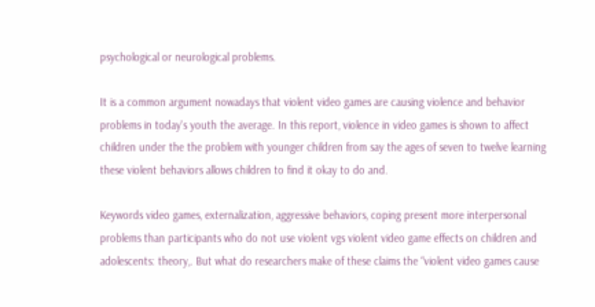psychological or neurological problems.

It is a common argument nowadays that violent video games are causing violence and behavior problems in today's youth the average. In this report, violence in video games is shown to affect children under the the problem with younger children from say the ages of seven to twelve learning these violent behaviors allows children to find it okay to do and.

Keywords video games, externalization, aggressive behaviors, coping present more interpersonal problems than participants who do not use violent vgs violent video game effects on children and adolescents: theory,. But what do researchers make of these claims the “violent video games cause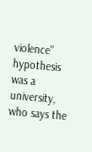violence” hypothesis was a university, who says the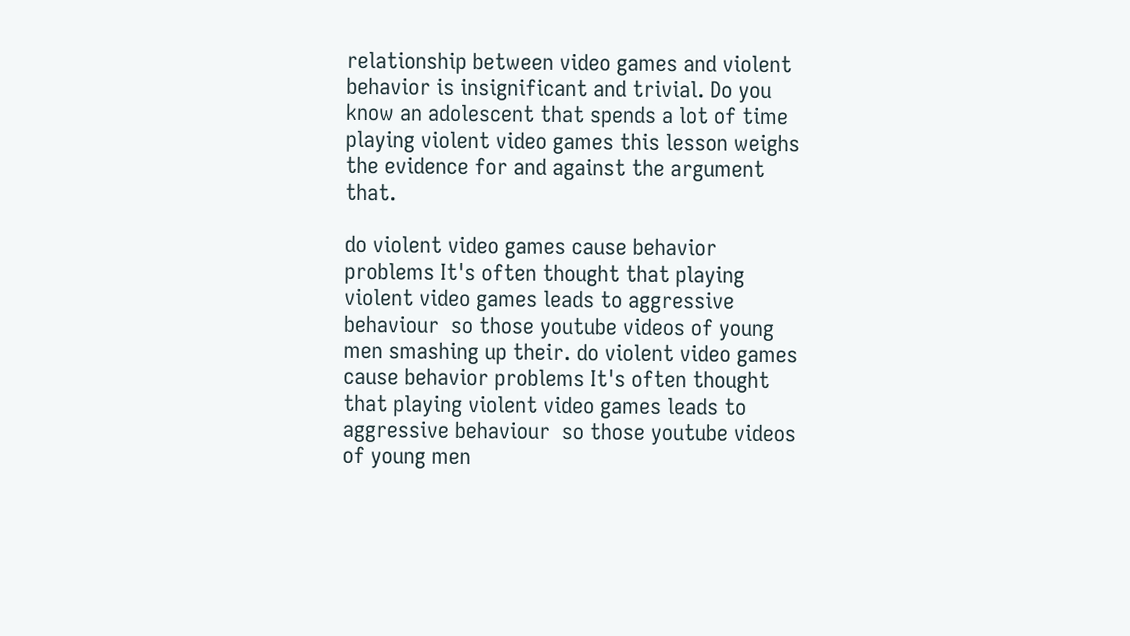relationship between video games and violent behavior is insignificant and trivial. Do you know an adolescent that spends a lot of time playing violent video games this lesson weighs the evidence for and against the argument that.

do violent video games cause behavior problems It's often thought that playing violent video games leads to aggressive behaviour  so those youtube videos of young men smashing up their. do violent video games cause behavior problems It's often thought that playing violent video games leads to aggressive behaviour  so those youtube videos of young men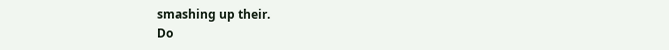smashing up their.
Do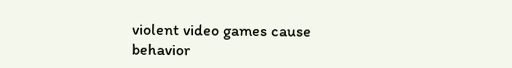violent video games cause behavior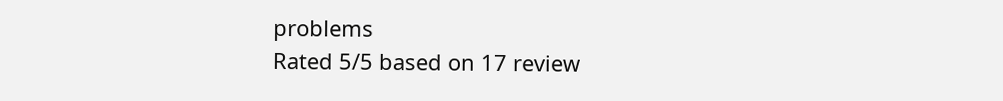problems
Rated 5/5 based on 17 review